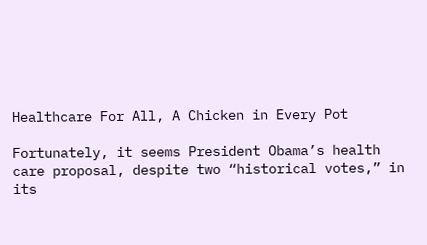Healthcare For All, A Chicken in Every Pot

Fortunately, it seems President Obama’s health care proposal, despite two “historical votes,” in its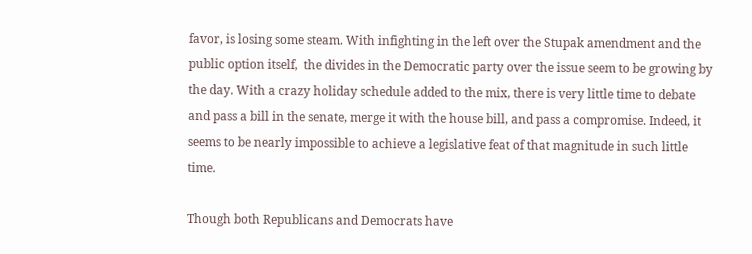favor, is losing some steam. With infighting in the left over the Stupak amendment and the public option itself,  the divides in the Democratic party over the issue seem to be growing by the day. With a crazy holiday schedule added to the mix, there is very little time to debate and pass a bill in the senate, merge it with the house bill, and pass a compromise. Indeed, it seems to be nearly impossible to achieve a legislative feat of that magnitude in such little time.

Though both Republicans and Democrats have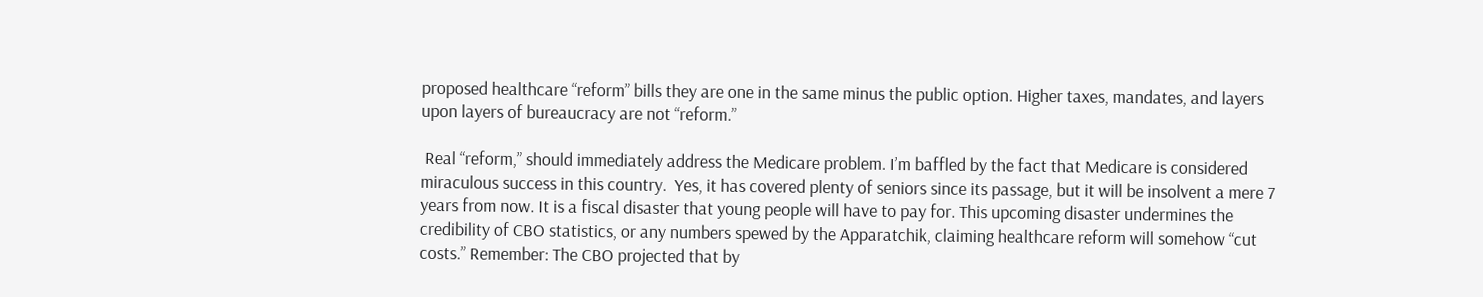proposed healthcare “reform” bills they are one in the same minus the public option. Higher taxes, mandates, and layers upon layers of bureaucracy are not “reform.”

 Real “reform,” should immediately address the Medicare problem. I’m baffled by the fact that Medicare is considered miraculous success in this country.  Yes, it has covered plenty of seniors since its passage, but it will be insolvent a mere 7 years from now. It is a fiscal disaster that young people will have to pay for. This upcoming disaster undermines the credibility of CBO statistics, or any numbers spewed by the Apparatchik, claiming healthcare reform will somehow “cut costs.” Remember: The CBO projected that by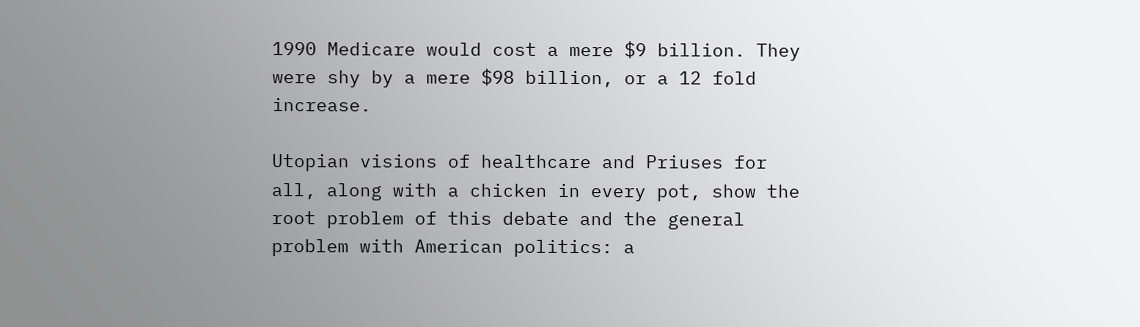1990 Medicare would cost a mere $9 billion. They were shy by a mere $98 billion, or a 12 fold increase.

Utopian visions of healthcare and Priuses for all, along with a chicken in every pot, show the root problem of this debate and the general problem with American politics: a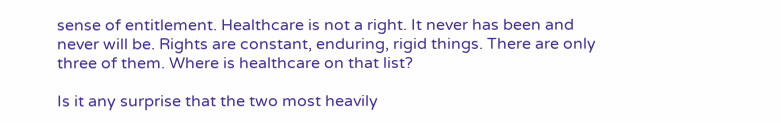sense of entitlement. Healthcare is not a right. It never has been and never will be. Rights are constant, enduring, rigid things. There are only three of them. Where is healthcare on that list?

Is it any surprise that the two most heavily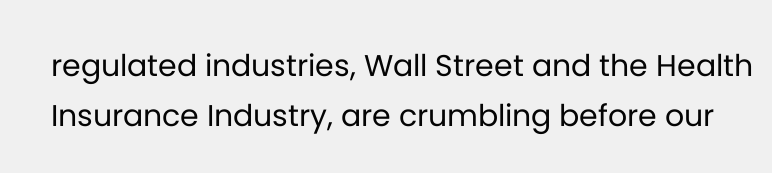regulated industries, Wall Street and the Health Insurance Industry, are crumbling before our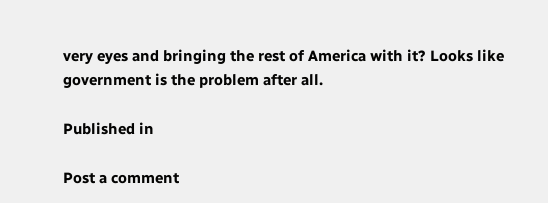very eyes and bringing the rest of America with it? Looks like government is the problem after all.

Published in

Post a comment